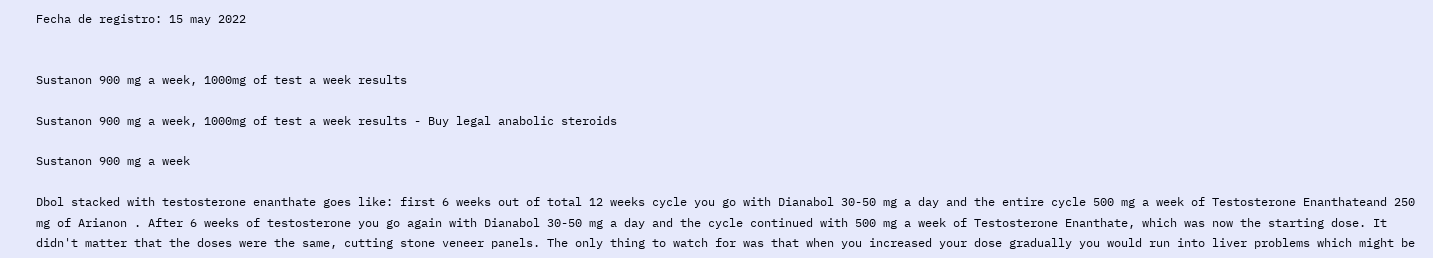Fecha de registro: 15 may 2022


Sustanon 900 mg a week, 1000mg of test a week results

Sustanon 900 mg a week, 1000mg of test a week results - Buy legal anabolic steroids

Sustanon 900 mg a week

Dbol stacked with testosterone enanthate goes like: first 6 weeks out of total 12 weeks cycle you go with Dianabol 30-50 mg a day and the entire cycle 500 mg a week of Testosterone Enanthateand 250 mg of Arianon . After 6 weeks of testosterone you go again with Dianabol 30-50 mg a day and the cycle continued with 500 mg a week of Testosterone Enanthate, which was now the starting dose. It didn't matter that the doses were the same, cutting stone veneer panels. The only thing to watch for was that when you increased your dose gradually you would run into liver problems which might be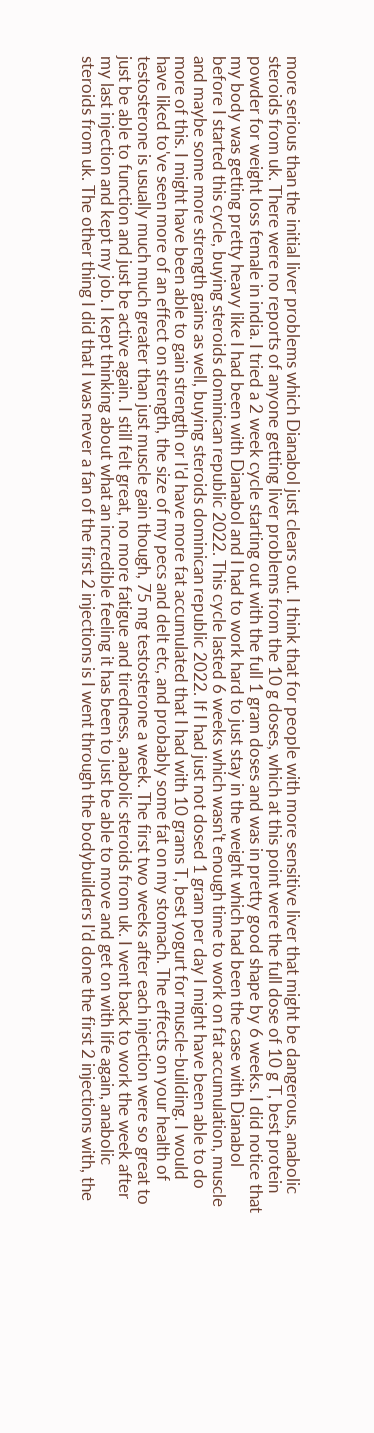more serious than the initial liver problems which Dianabol just clears out. I think that for people with more sensitive liver that might be dangerous, anabolic steroids from uk. There were no reports of anyone getting liver problems from the 10 g doses, which at this point were the full dose of 10 g T, best protein powder for weight loss female in india. I tried a 2 week cycle starting out with the full 1 gram doses and was in pretty good shape by 6 weeks. I did notice that my body was getting pretty heavy like I had been with Dianabol and I had to work hard to just stay in the weight which had been the case with Dianabol before I started this cycle, buying steroids dominican republic 2022. This cycle lasted 6 weeks which wasn't enough time to work on fat accumulation, muscle and maybe some more strength gains as well, buying steroids dominican republic 2022. If I had just not dosed 1 gram per day I might have been able to do more of this. I might have been able to gain strength or I'd have more fat accumulated that I had with 10 grams T, best yogurt for muscle-building. I would have liked to've seen more of an effect on strength, the size of my pecs and delt etc, and probably some fat on my stomach. The effects on your health of testosterone is usually much much greater than just muscle gain though, 75 mg testosterone a week. The first two weeks after each injection were so great to just be able to function and just be active again. I still felt great, no more fatigue and tiredness, anabolic steroids from uk. I went back to work the week after my last injection and kept my job. I kept thinking about what an incredible feeling it has been to just be able to move and get on with life again, anabolic steroids from uk. The other thing I did that I was never a fan of the first 2 injections is I went through the bodybuilders I'd done the first 2 injections with, the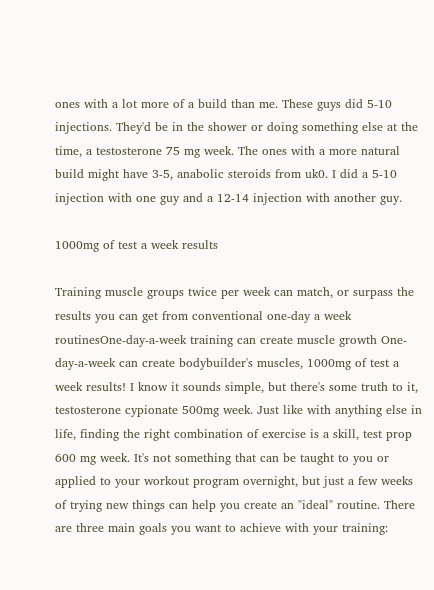ones with a lot more of a build than me. These guys did 5-10 injections. They'd be in the shower or doing something else at the time, a testosterone 75 mg week. The ones with a more natural build might have 3-5, anabolic steroids from uk0. I did a 5-10 injection with one guy and a 12-14 injection with another guy.

1000mg of test a week results

Training muscle groups twice per week can match, or surpass the results you can get from conventional one-day a week routinesOne-day-a-week training can create muscle growth One-day-a-week can create bodybuilder's muscles, 1000mg of test a week results! I know it sounds simple, but there's some truth to it, testosterone cypionate 500mg week. Just like with anything else in life, finding the right combination of exercise is a skill, test prop 600 mg week. It's not something that can be taught to you or applied to your workout program overnight, but just a few weeks of trying new things can help you create an "ideal" routine. There are three main goals you want to achieve with your training: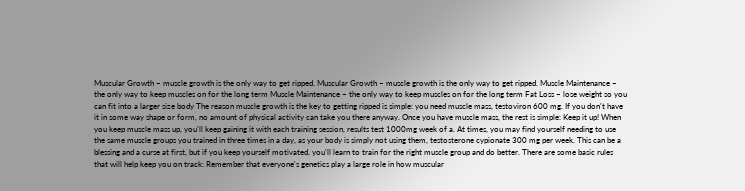Muscular Growth – muscle growth is the only way to get ripped. Muscular Growth – muscle growth is the only way to get ripped. Muscle Maintenance – the only way to keep muscles on for the long term Muscle Maintenance – the only way to keep muscles on for the long term Fat Loss – lose weight so you can fit into a larger size body The reason muscle growth is the key to getting ripped is simple: you need muscle mass, testoviron 600 mg. If you don't have it in some way shape or form, no amount of physical activity can take you there anyway. Once you have muscle mass, the rest is simple: Keep it up! When you keep muscle mass up, you'll keep gaining it with each training session, results test 1000mg week of a. At times, you may find yourself needing to use the same muscle groups you trained in three times in a day, as your body is simply not using them, testosterone cypionate 300 mg per week. This can be a blessing and a curse at first, but if you keep yourself motivated, you'll learn to train for the right muscle group and do better. There are some basic rules that will help keep you on track: Remember that everyone's genetics play a large role in how muscular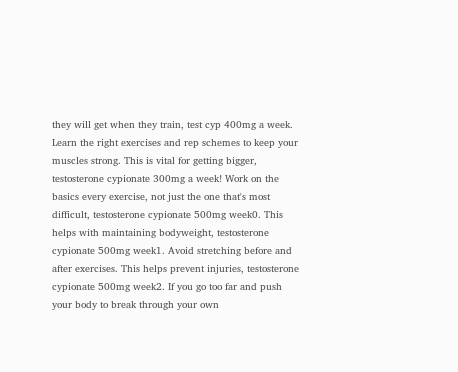they will get when they train, test cyp 400mg a week. Learn the right exercises and rep schemes to keep your muscles strong. This is vital for getting bigger, testosterone cypionate 300mg a week! Work on the basics every exercise, not just the one that's most difficult, testosterone cypionate 500mg week0. This helps with maintaining bodyweight, testosterone cypionate 500mg week1. Avoid stretching before and after exercises. This helps prevent injuries, testosterone cypionate 500mg week2. If you go too far and push your body to break through your own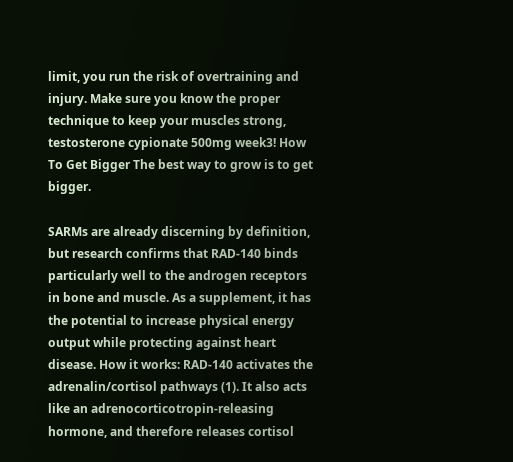limit, you run the risk of overtraining and injury. Make sure you know the proper technique to keep your muscles strong, testosterone cypionate 500mg week3! How To Get Bigger The best way to grow is to get bigger.

SARMs are already discerning by definition, but research confirms that RAD-140 binds particularly well to the androgen receptors in bone and muscle. As a supplement, it has the potential to increase physical energy output while protecting against heart disease. How it works: RAD-140 activates the adrenalin/cortisol pathways (1). It also acts like an adrenocorticotropin-releasing hormone, and therefore releases cortisol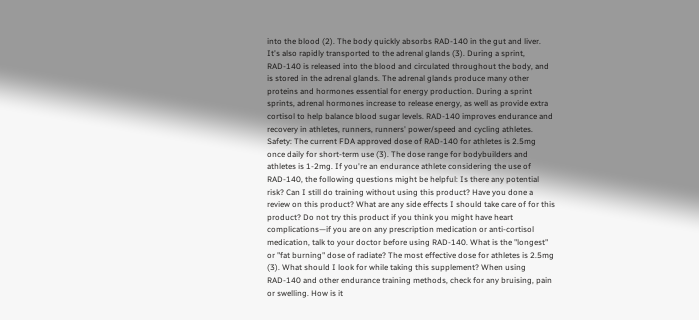into the blood (2). The body quickly absorbs RAD-140 in the gut and liver. It's also rapidly transported to the adrenal glands (3). During a sprint, RAD-140 is released into the blood and circulated throughout the body, and is stored in the adrenal glands. The adrenal glands produce many other proteins and hormones essential for energy production. During a sprint sprints, adrenal hormones increase to release energy, as well as provide extra cortisol to help balance blood sugar levels. RAD-140 improves endurance and recovery in athletes, runners, runners' power/speed and cycling athletes. Safety: The current FDA approved dose of RAD-140 for athletes is 2.5mg once daily for short-term use (3). The dose range for bodybuilders and athletes is 1-2mg. If you're an endurance athlete considering the use of RAD-140, the following questions might be helpful: Is there any potential risk? Can I still do training without using this product? Have you done a review on this product? What are any side effects I should take care of for this product? Do not try this product if you think you might have heart complications—if you are on any prescription medication or anti-cortisol medication, talk to your doctor before using RAD-140. What is the "longest" or "fat burning" dose of radiate? The most effective dose for athletes is 2.5mg (3). What should I look for while taking this supplement? When using RAD-140 and other endurance training methods, check for any bruising, pain or swelling. How is it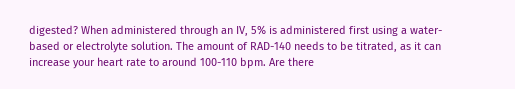digested? When administered through an IV, 5% is administered first using a water-based or electrolyte solution. The amount of RAD-140 needs to be titrated, as it can increase your heart rate to around 100-110 bpm. Are there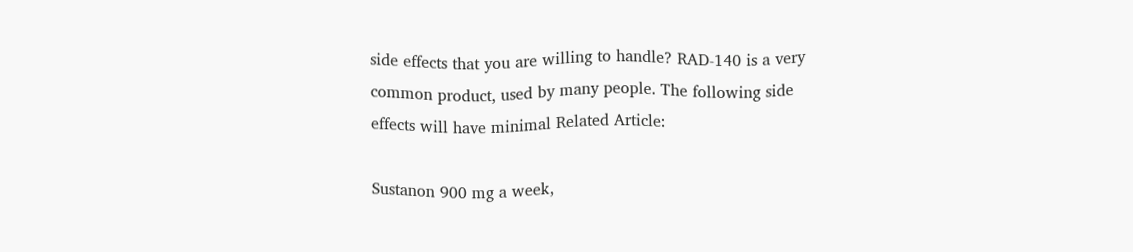side effects that you are willing to handle? RAD-140 is a very common product, used by many people. The following side effects will have minimal Related Article:

Sustanon 900 mg a week,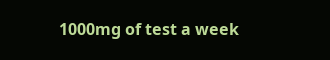1000mg of test a week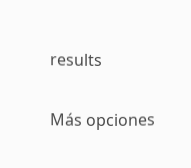results

Más opciones